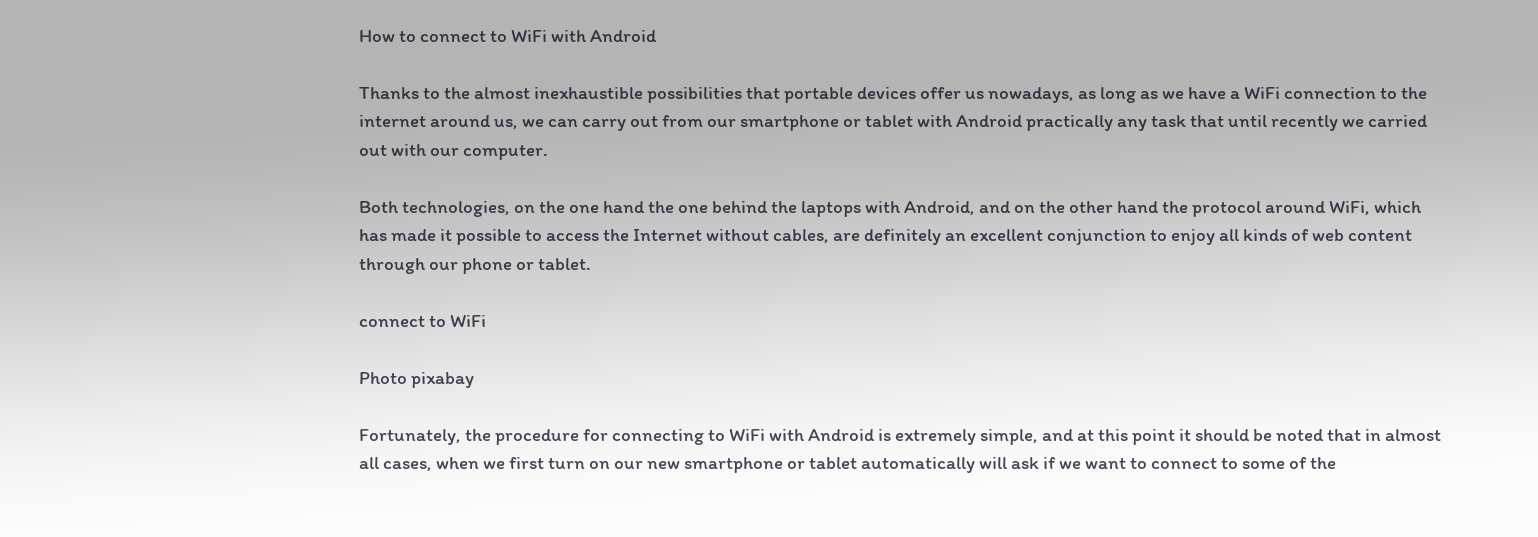How to connect to WiFi with Android

Thanks to the almost inexhaustible possibilities that portable devices offer us nowadays, as long as we have a WiFi connection to the internet around us, we can carry out from our smartphone or tablet with Android practically any task that until recently we carried out with our computer.

Both technologies, on the one hand the one behind the laptops with Android, and on the other hand the protocol around WiFi, which has made it possible to access the Internet without cables, are definitely an excellent conjunction to enjoy all kinds of web content through our phone or tablet.

connect to WiFi

Photo pixabay

Fortunately, the procedure for connecting to WiFi with Android is extremely simple, and at this point it should be noted that in almost all cases, when we first turn on our new smartphone or tablet automatically will ask if we want to connect to some of the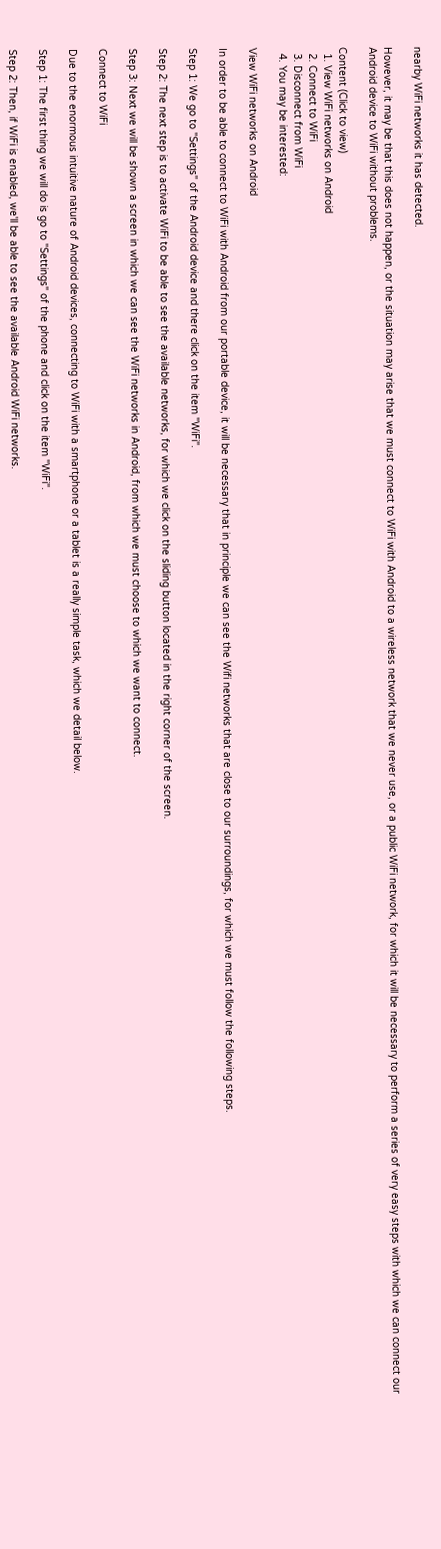nearby WiFi networks it has detected.

However, it may be that this does not happen, or the situation may arise that we must connect to WiFi with Android to a wireless network that we never use, or a public WiFi network, for which it will be necessary to perform a series of very easy steps with which we can connect our Android device to WiFi without problems.

Content (Click to view)
  1. View WiFi networks on Android
  2. Connect to WiFi
  3. Disconnect from WiFi
  4. You may be interested:

View WiFi networks on Android

In order to be able to connect to WiFi with Android from our portable device, it will be necessary that in principle we can see the Wifi networks that are close to our surroundings, for which we must follow the following steps.

Step 1: We go to "Settings" of the Android device and there click on the item "WiFi".

Step 2: The next step is to activate WiFi to be able to see the available networks, for which we click on the sliding button located in the right corner of the screen.

Step 3: Next we will be shown a screen in which we can see the WiFi networks in Android, from which we must choose to which we want to connect.

Connect to WiFi

Due to the enormous intuitive nature of Android devices, connecting to WiFi with a smartphone or a tablet is a really simple task, which we detail below.

Step 1: The first thing we will do is go to "Settings" of the phone and click on the item "WiFi".

Step 2: Then, if WiFi is enabled, we'll be able to see the available Android WiFi networks.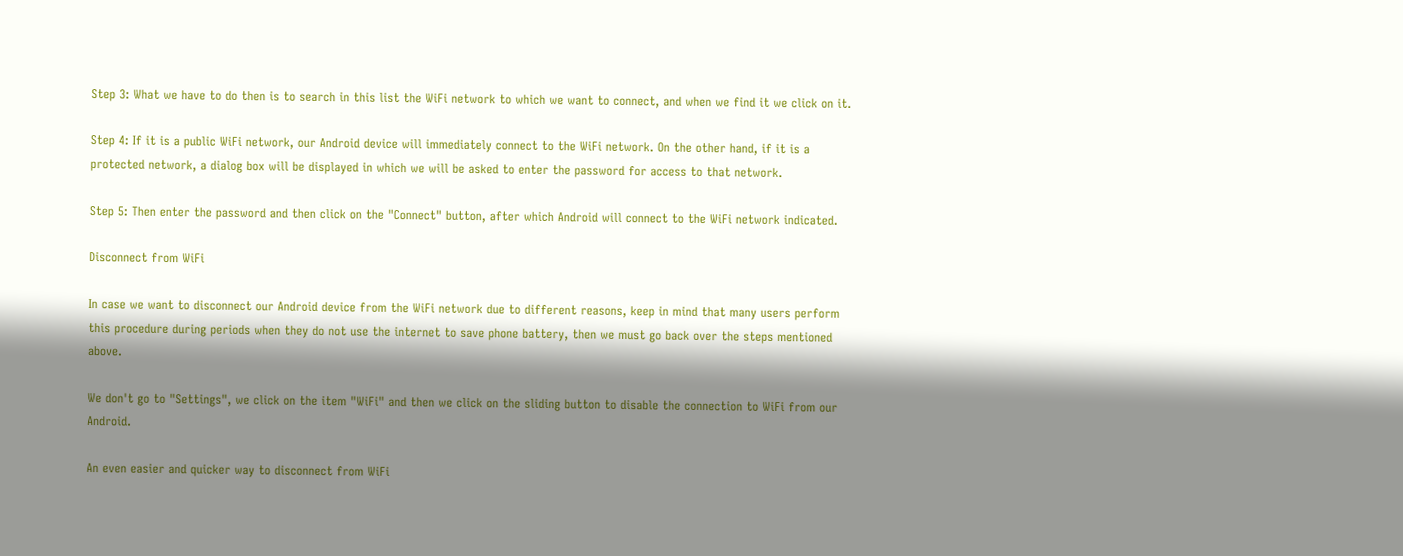Step 3: What we have to do then is to search in this list the WiFi network to which we want to connect, and when we find it we click on it.

Step 4: If it is a public WiFi network, our Android device will immediately connect to the WiFi network. On the other hand, if it is a protected network, a dialog box will be displayed in which we will be asked to enter the password for access to that network.

Step 5: Then enter the password and then click on the "Connect" button, after which Android will connect to the WiFi network indicated.

Disconnect from WiFi

In case we want to disconnect our Android device from the WiFi network due to different reasons, keep in mind that many users perform this procedure during periods when they do not use the internet to save phone battery, then we must go back over the steps mentioned above.

We don't go to "Settings", we click on the item "WiFi" and then we click on the sliding button to disable the connection to WiFi from our Android.

An even easier and quicker way to disconnect from WiFi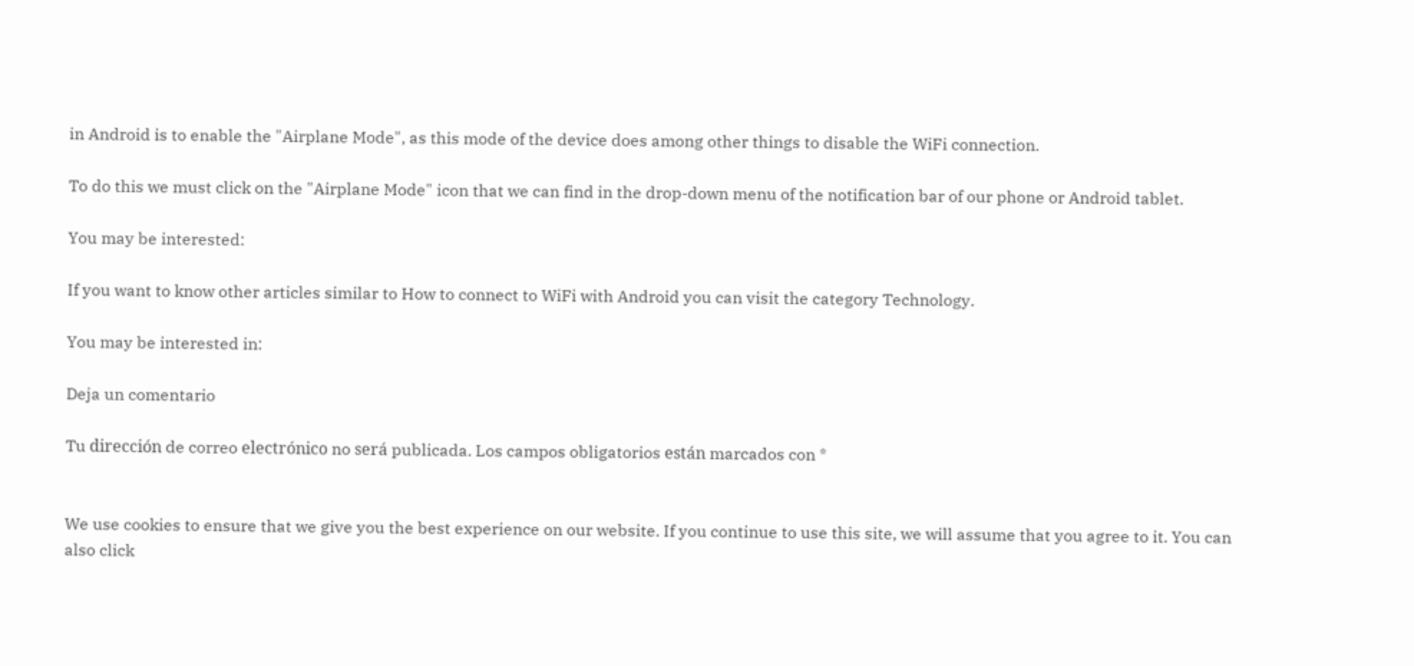in Android is to enable the "Airplane Mode", as this mode of the device does among other things to disable the WiFi connection.

To do this we must click on the "Airplane Mode" icon that we can find in the drop-down menu of the notification bar of our phone or Android tablet.

You may be interested:

If you want to know other articles similar to How to connect to WiFi with Android you can visit the category Technology.

You may be interested in:

Deja un comentario

Tu dirección de correo electrónico no será publicada. Los campos obligatorios están marcados con *


We use cookies to ensure that we give you the best experience on our website. If you continue to use this site, we will assume that you agree to it. You can also click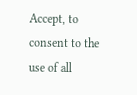Accept, to consent to the use of all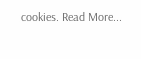cookies. Read More...